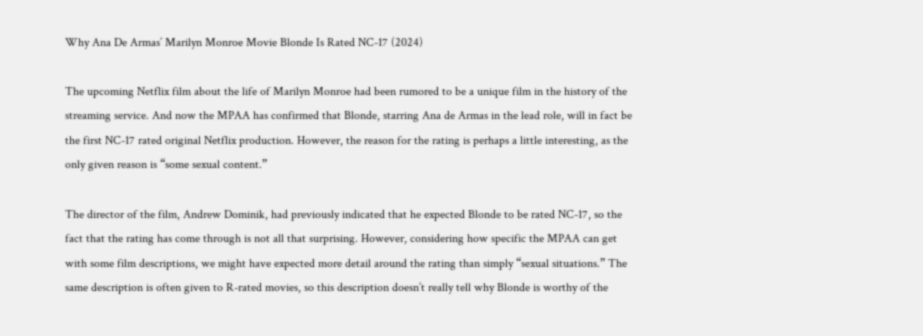Why Ana De Armas’ Marilyn Monroe Movie Blonde Is Rated NC-17 (2024)

The upcoming Netflix film about the life of Marilyn Monroe had been rumored to be a unique film in the history of the streaming service. And now the MPAA has confirmed that Blonde, starring Ana de Armas in the lead role, will in fact be the first NC-17 rated original Netflix production. However, the reason for the rating is perhaps a little interesting, as the only given reason is “some sexual content.”

The director of the film, Andrew Dominik, had previously indicated that he expected Blonde to be rated NC-17, so the fact that the rating has come through is not all that surprising. However, considering how specific the MPAA can get with some film descriptions, we might have expected more detail around the rating than simply “sexual situations.” The same description is often given to R-rated movies, so this description doesn’t really tell why Blonde is worthy of the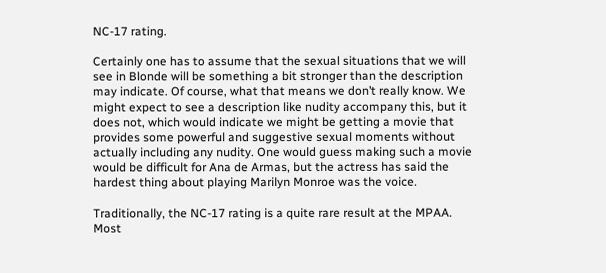NC-17 rating.

Certainly one has to assume that the sexual situations that we will see in Blonde will be something a bit stronger than the description may indicate. Of course, what that means we don’t really know. We might expect to see a description like nudity accompany this, but it does not, which would indicate we might be getting a movie that provides some powerful and suggestive sexual moments without actually including any nudity. One would guess making such a movie would be difficult for Ana de Armas, but the actress has said the hardest thing about playing Marilyn Monroe was the voice.

Traditionally, the NC-17 rating is a quite rare result at the MPAA. Most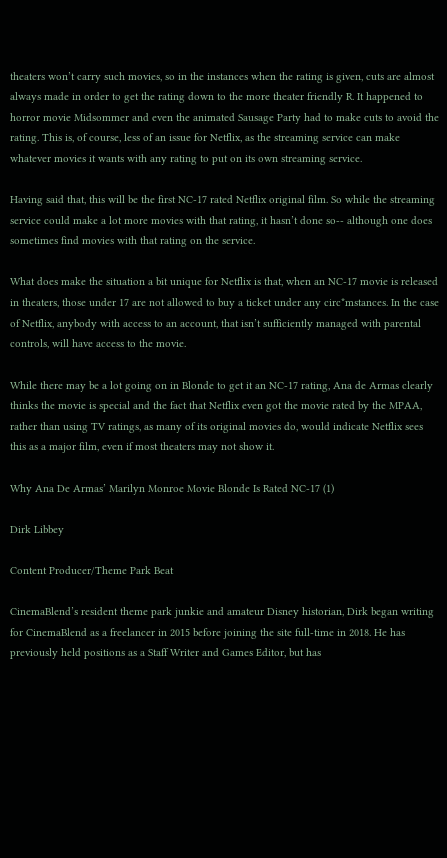theaters won’t carry such movies, so in the instances when the rating is given, cuts are almost always made in order to get the rating down to the more theater friendly R. It happened to horror movie Midsommer and even the animated Sausage Party had to make cuts to avoid the rating. This is, of course, less of an issue for Netflix, as the streaming service can make whatever movies it wants with any rating to put on its own streaming service.

Having said that, this will be the first NC-17 rated Netflix original film. So while the streaming service could make a lot more movies with that rating, it hasn’t done so-- although one does sometimes find movies with that rating on the service.

What does make the situation a bit unique for Netflix is that, when an NC-17 movie is released in theaters, those under 17 are not allowed to buy a ticket under any circ*mstances. In the case of Netflix, anybody with access to an account, that isn’t sufficiently managed with parental controls, will have access to the movie.

While there may be a lot going on in Blonde to get it an NC-17 rating, Ana de Armas clearly thinks the movie is special and the fact that Netflix even got the movie rated by the MPAA, rather than using TV ratings, as many of its original movies do, would indicate Netflix sees this as a major film, even if most theaters may not show it.

Why Ana De Armas’ Marilyn Monroe Movie Blonde Is Rated NC-17 (1)

Dirk Libbey

Content Producer/Theme Park Beat

CinemaBlend’s resident theme park junkie and amateur Disney historian, Dirk began writing for CinemaBlend as a freelancer in 2015 before joining the site full-time in 2018. He has previously held positions as a Staff Writer and Games Editor, but has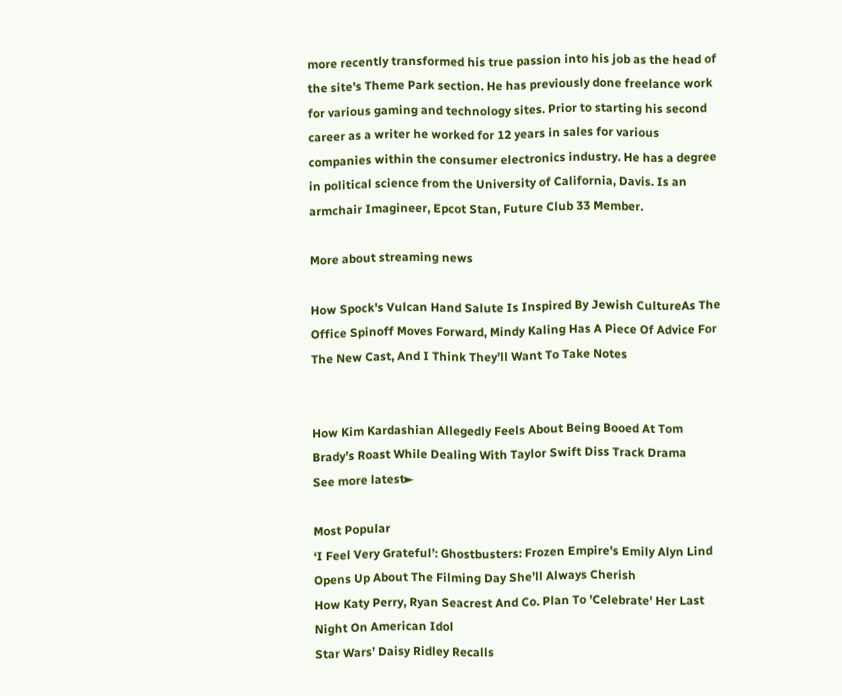more recently transformed his true passion into his job as the head of the site's Theme Park section. He has previously done freelance work for various gaming and technology sites. Prior to starting his second career as a writer he worked for 12 years in sales for various companies within the consumer electronics industry. He has a degree in political science from the University of California, Davis. Is an armchair Imagineer, Epcot Stan, Future Club 33 Member.

More about streaming news

How Spock's Vulcan Hand Salute Is Inspired By Jewish CultureAs The Office Spinoff Moves Forward, Mindy Kaling Has A Piece Of Advice For The New Cast, And I Think They’ll Want To Take Notes


How Kim Kardashian Allegedly Feels About Being Booed At Tom Brady’s Roast While Dealing With Taylor Swift Diss Track Drama
See more latest►

Most Popular
‘I Feel Very Grateful’: Ghostbusters: Frozen Empire’s Emily Alyn Lind Opens Up About The Filming Day She’ll Always Cherish
How Katy Perry, Ryan Seacrest And Co. Plan To 'Celebrate' Her Last Night On American Idol
Star Wars’ Daisy Ridley Recalls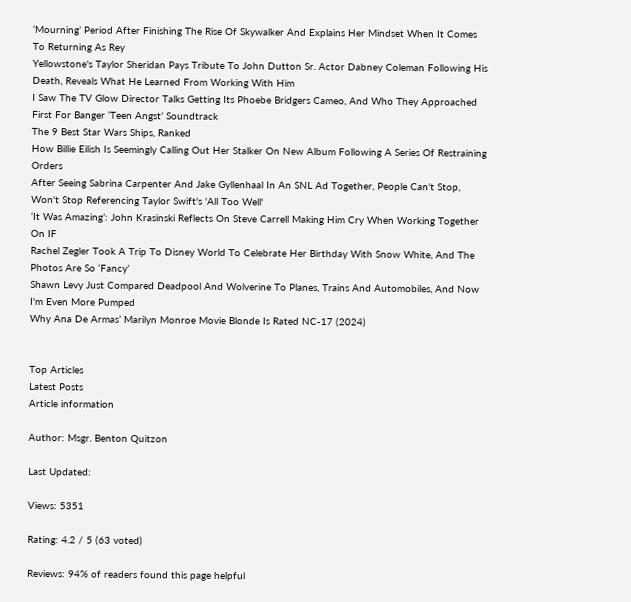‘Mourning’ Period After Finishing The Rise Of Skywalker And Explains Her Mindset When It Comes To Returning As Rey
Yellowstone's Taylor Sheridan Pays Tribute To John Dutton Sr. Actor Dabney Coleman Following His Death, Reveals What He Learned From Working With Him
I Saw The TV Glow Director Talks Getting Its Phoebe Bridgers Cameo, And Who They Approached First For Banger ‘Teen Angst’ Soundtrack
The 9 Best Star Wars Ships, Ranked
How Billie Eilish Is Seemingly Calling Out Her Stalker On New Album Following A Series Of Restraining Orders
After Seeing Sabrina Carpenter And Jake Gyllenhaal In An SNL Ad Together, People Can't Stop, Won't Stop Referencing Taylor Swift's 'All Too Well'
‘It Was Amazing’: John Krasinski Reflects On Steve Carrell Making Him Cry When Working Together On IF
Rachel Zegler Took A Trip To Disney World To Celebrate Her Birthday With Snow White, And The Photos Are So ‘Fancy’
Shawn Levy Just Compared Deadpool And Wolverine To Planes, Trains And Automobiles, And Now I'm Even More Pumped
Why Ana De Armas’ Marilyn Monroe Movie Blonde Is Rated NC-17 (2024)


Top Articles
Latest Posts
Article information

Author: Msgr. Benton Quitzon

Last Updated:

Views: 5351

Rating: 4.2 / 5 (63 voted)

Reviews: 94% of readers found this page helpful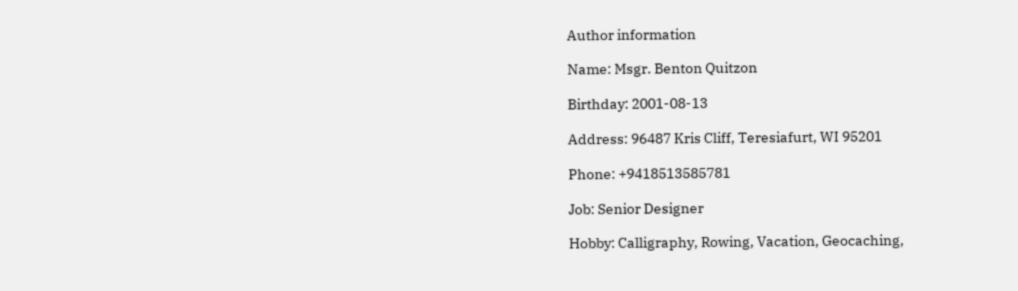Author information

Name: Msgr. Benton Quitzon

Birthday: 2001-08-13

Address: 96487 Kris Cliff, Teresiafurt, WI 95201

Phone: +9418513585781

Job: Senior Designer

Hobby: Calligraphy, Rowing, Vacation, Geocaching,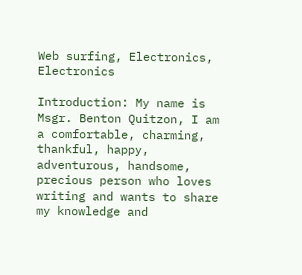Web surfing, Electronics, Electronics

Introduction: My name is Msgr. Benton Quitzon, I am a comfortable, charming, thankful, happy, adventurous, handsome, precious person who loves writing and wants to share my knowledge and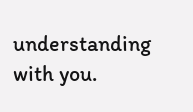understanding with you.